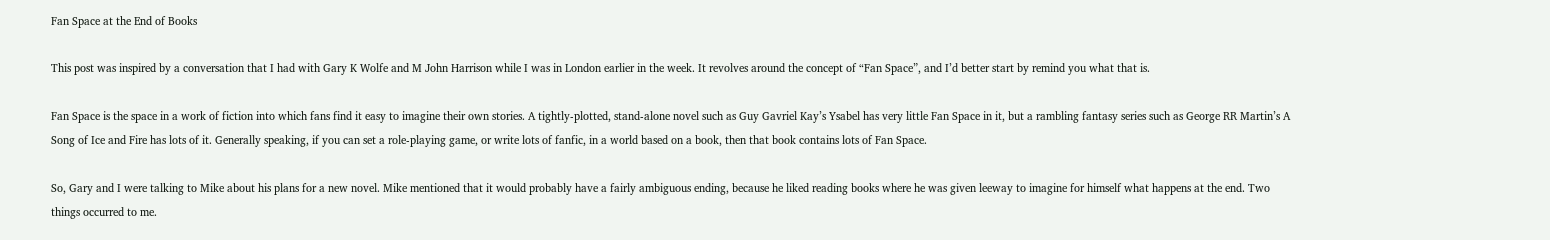Fan Space at the End of Books

This post was inspired by a conversation that I had with Gary K Wolfe and M John Harrison while I was in London earlier in the week. It revolves around the concept of “Fan Space”, and I’d better start by remind you what that is.

Fan Space is the space in a work of fiction into which fans find it easy to imagine their own stories. A tightly-plotted, stand-alone novel such as Guy Gavriel Kay’s Ysabel has very little Fan Space in it, but a rambling fantasy series such as George RR Martin’s A Song of Ice and Fire has lots of it. Generally speaking, if you can set a role-playing game, or write lots of fanfic, in a world based on a book, then that book contains lots of Fan Space.

So, Gary and I were talking to Mike about his plans for a new novel. Mike mentioned that it would probably have a fairly ambiguous ending, because he liked reading books where he was given leeway to imagine for himself what happens at the end. Two things occurred to me.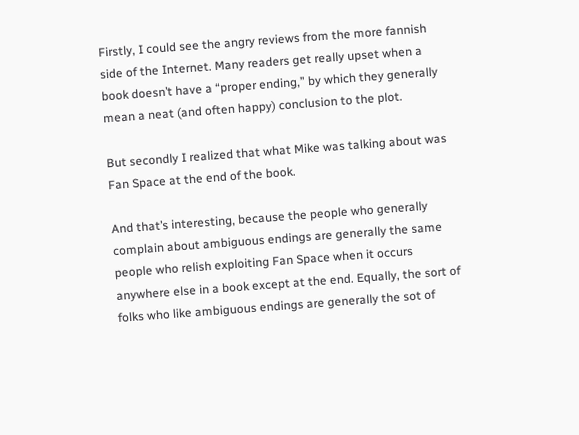Firstly, I could see the angry reviews from the more fannish side of the Internet. Many readers get really upset when a book doesn’t have a “proper ending,” by which they generally mean a neat (and often happy) conclusion to the plot.

But secondly I realized that what Mike was talking about was Fan Space at the end of the book.

And that’s interesting, because the people who generally complain about ambiguous endings are generally the same people who relish exploiting Fan Space when it occurs anywhere else in a book except at the end. Equally, the sort of folks who like ambiguous endings are generally the sot of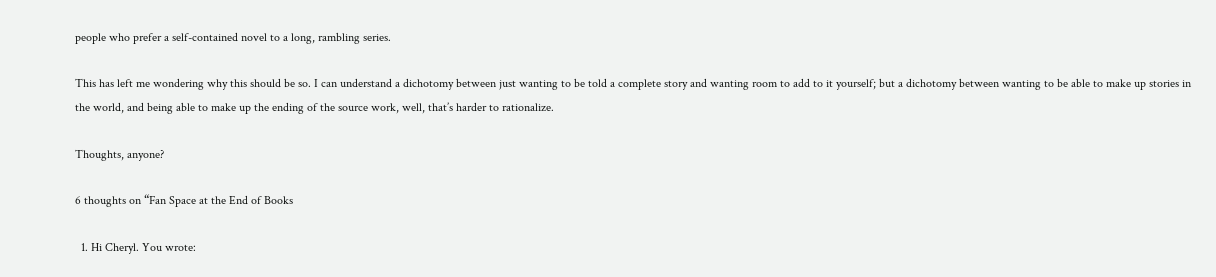people who prefer a self-contained novel to a long, rambling series.

This has left me wondering why this should be so. I can understand a dichotomy between just wanting to be told a complete story and wanting room to add to it yourself; but a dichotomy between wanting to be able to make up stories in the world, and being able to make up the ending of the source work, well, that’s harder to rationalize.

Thoughts, anyone?

6 thoughts on “Fan Space at the End of Books

  1. Hi Cheryl. You wrote: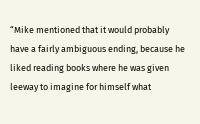“Mike mentioned that it would probably have a fairly ambiguous ending, because he liked reading books where he was given leeway to imagine for himself what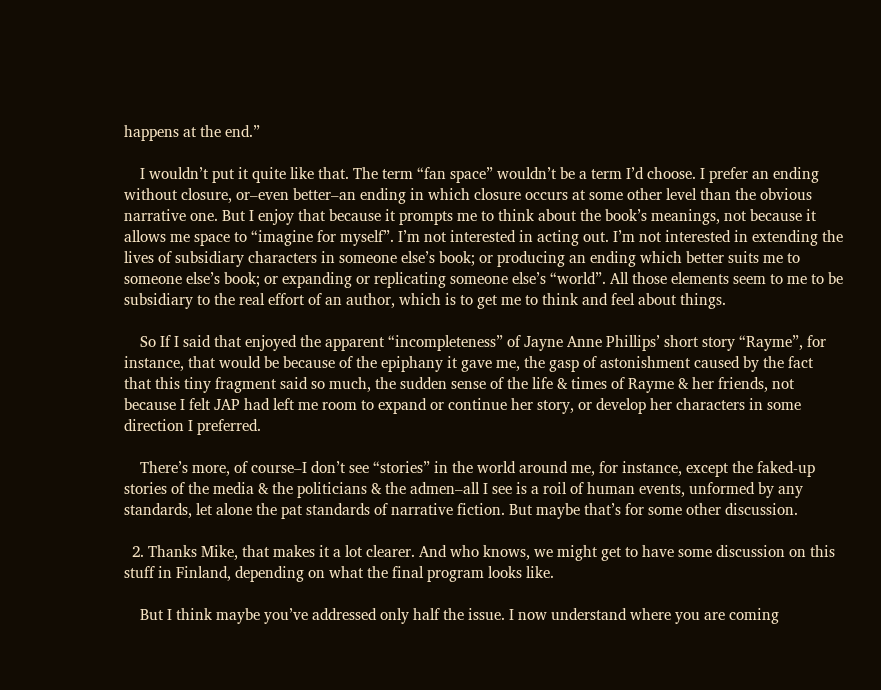happens at the end.”

    I wouldn’t put it quite like that. The term “fan space” wouldn’t be a term I’d choose. I prefer an ending without closure, or–even better–an ending in which closure occurs at some other level than the obvious narrative one. But I enjoy that because it prompts me to think about the book’s meanings, not because it allows me space to “imagine for myself”. I’m not interested in acting out. I’m not interested in extending the lives of subsidiary characters in someone else’s book; or producing an ending which better suits me to someone else’s book; or expanding or replicating someone else’s “world”. All those elements seem to me to be subsidiary to the real effort of an author, which is to get me to think and feel about things.

    So If I said that enjoyed the apparent “incompleteness” of Jayne Anne Phillips’ short story “Rayme”, for instance, that would be because of the epiphany it gave me, the gasp of astonishment caused by the fact that this tiny fragment said so much, the sudden sense of the life & times of Rayme & her friends, not because I felt JAP had left me room to expand or continue her story, or develop her characters in some direction I preferred.

    There’s more, of course–I don’t see “stories” in the world around me, for instance, except the faked-up stories of the media & the politicians & the admen–all I see is a roil of human events, unformed by any standards, let alone the pat standards of narrative fiction. But maybe that’s for some other discussion.

  2. Thanks Mike, that makes it a lot clearer. And who knows, we might get to have some discussion on this stuff in Finland, depending on what the final program looks like.

    But I think maybe you’ve addressed only half the issue. I now understand where you are coming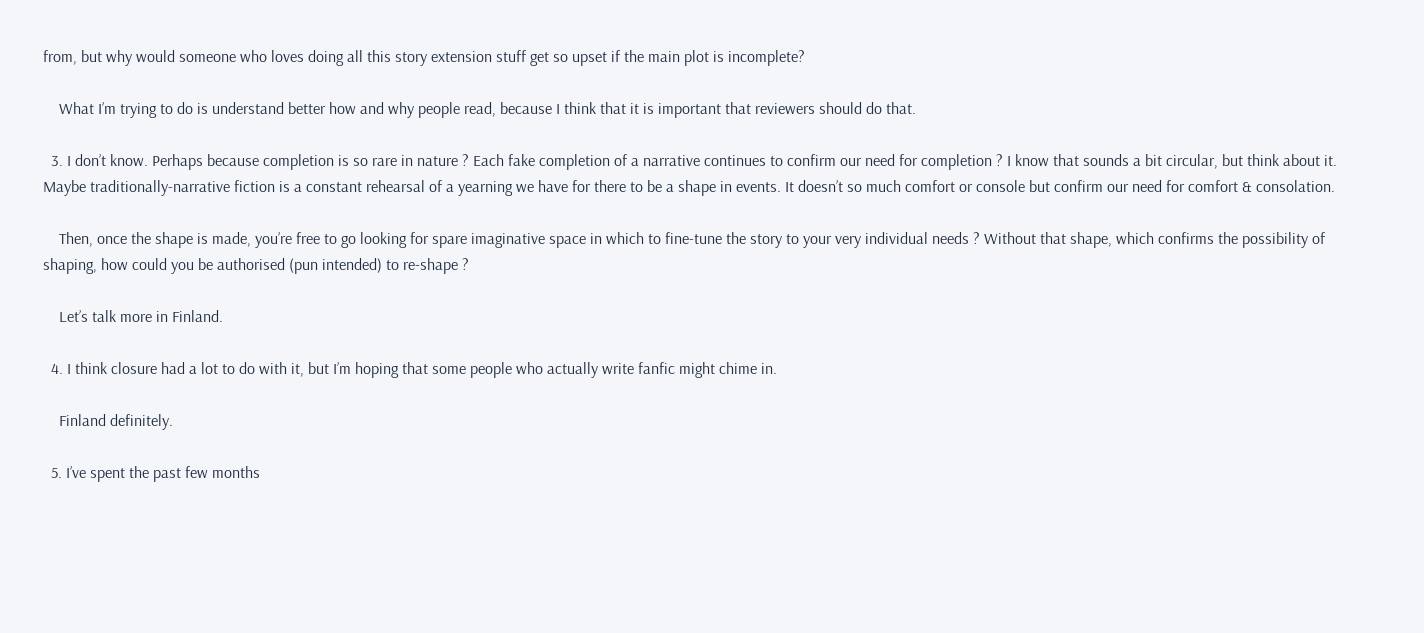from, but why would someone who loves doing all this story extension stuff get so upset if the main plot is incomplete?

    What I’m trying to do is understand better how and why people read, because I think that it is important that reviewers should do that.

  3. I don’t know. Perhaps because completion is so rare in nature ? Each fake completion of a narrative continues to confirm our need for completion ? I know that sounds a bit circular, but think about it. Maybe traditionally-narrative fiction is a constant rehearsal of a yearning we have for there to be a shape in events. It doesn’t so much comfort or console but confirm our need for comfort & consolation.

    Then, once the shape is made, you’re free to go looking for spare imaginative space in which to fine-tune the story to your very individual needs ? Without that shape, which confirms the possibility of shaping, how could you be authorised (pun intended) to re-shape ?

    Let’s talk more in Finland.

  4. I think closure had a lot to do with it, but I’m hoping that some people who actually write fanfic might chime in.

    Finland definitely.

  5. I’ve spent the past few months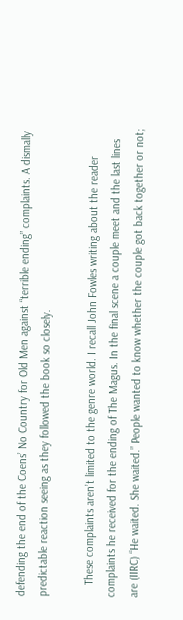defending the end of the Coens’ No Country for Old Men against “terrible ending” complaints. A dismally predictable reaction seeing as they followed the book so closely.

    These complaints aren’t limited to the genre world. I recall John Fowles writing about the reader complaints he received for the ending of The Magus. In the final scene a couple meet and the last lines are (IIRC) “He waited. She waited.” People wanted to know whether the couple got back together or not;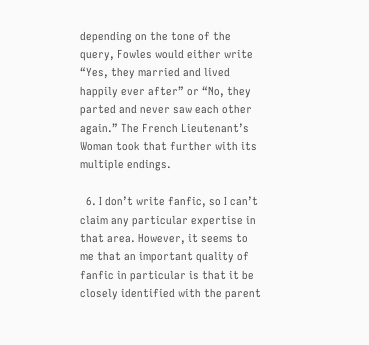depending on the tone of the query, Fowles would either write “Yes, they married and lived happily ever after” or “No, they parted and never saw each other again.” The French Lieutenant’s Woman took that further with its multiple endings.

  6. I don’t write fanfic, so I can’t claim any particular expertise in that area. However, it seems to me that an important quality of fanfic in particular is that it be closely identified with the parent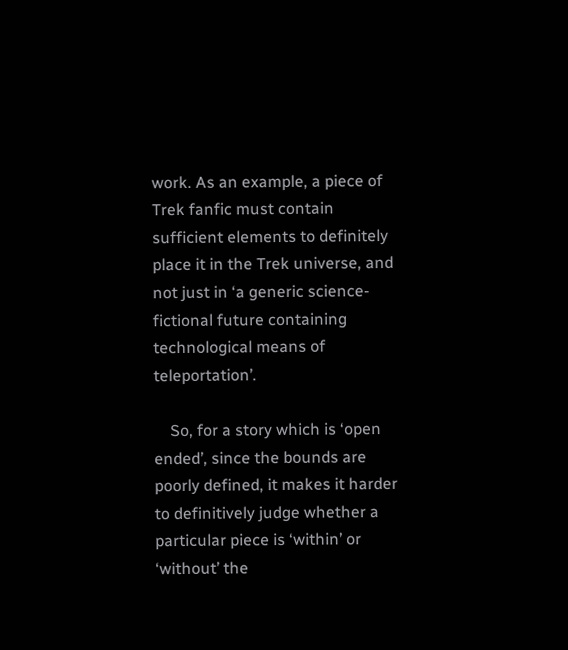work. As an example, a piece of Trek fanfic must contain sufficient elements to definitely place it in the Trek universe, and not just in ‘a generic science-fictional future containing technological means of teleportation’.

    So, for a story which is ‘open ended’, since the bounds are poorly defined, it makes it harder to definitively judge whether a particular piece is ‘within’ or ‘without’ the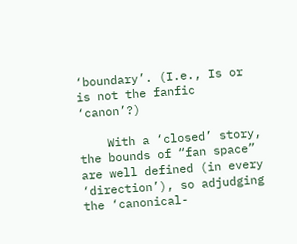‘boundary’. (I.e., Is or is not the fanfic ‘canon’?)

    With a ‘closed’ story, the bounds of “fan space” are well defined (in every ‘direction’), so adjudging the ‘canonical-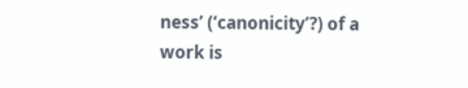ness’ (‘canonicity’?) of a work is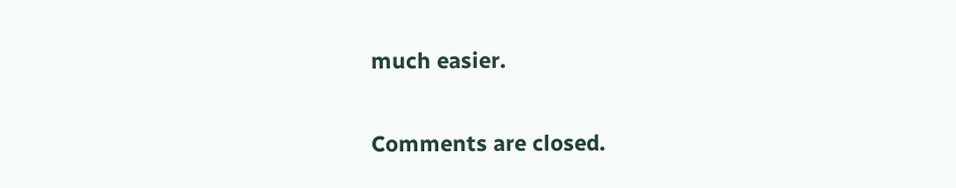much easier.

Comments are closed.